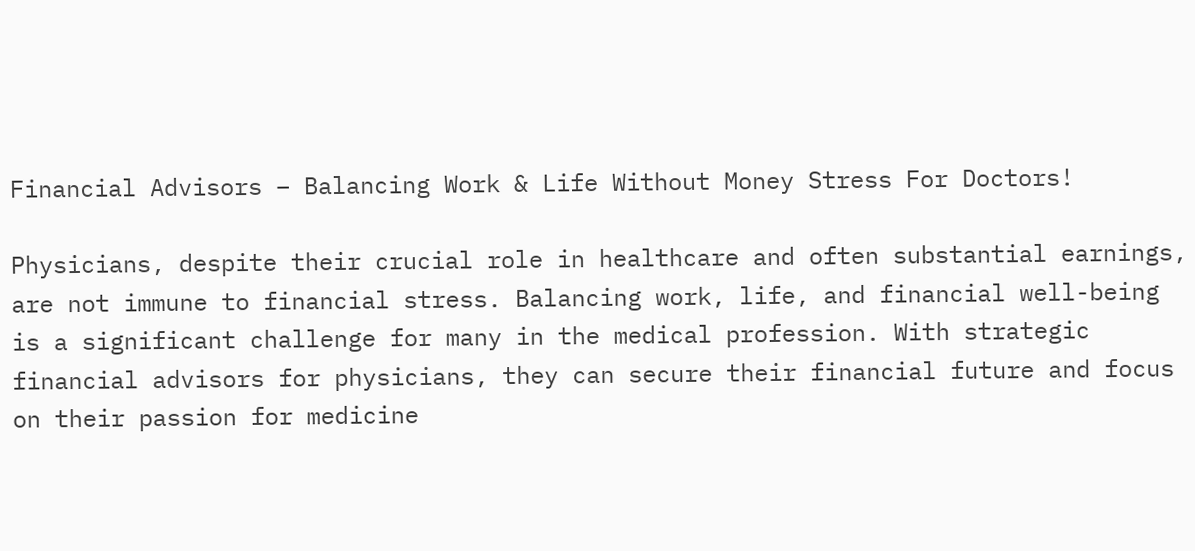Financial Advisors – Balancing Work & Life Without Money Stress For Doctors!

Physicians, despite their crucial role in healthcare and often substantial earnings, are not immune to financial stress. Balancing work, life, and financial well-being is a significant challenge for many in the medical profession. With strategic financial advisors for physicians, they can secure their financial future and focus on their passion for medicine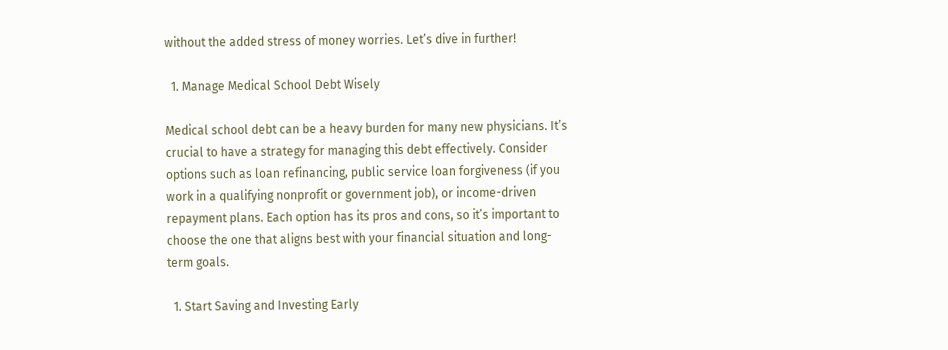without the added stress of money worries. Let’s dive in further!

  1. Manage Medical School Debt Wisely

Medical school debt can be a heavy burden for many new physicians. It’s crucial to have a strategy for managing this debt effectively. Consider options such as loan refinancing, public service loan forgiveness (if you work in a qualifying nonprofit or government job), or income-driven repayment plans. Each option has its pros and cons, so it’s important to choose the one that aligns best with your financial situation and long-term goals.

  1. Start Saving and Investing Early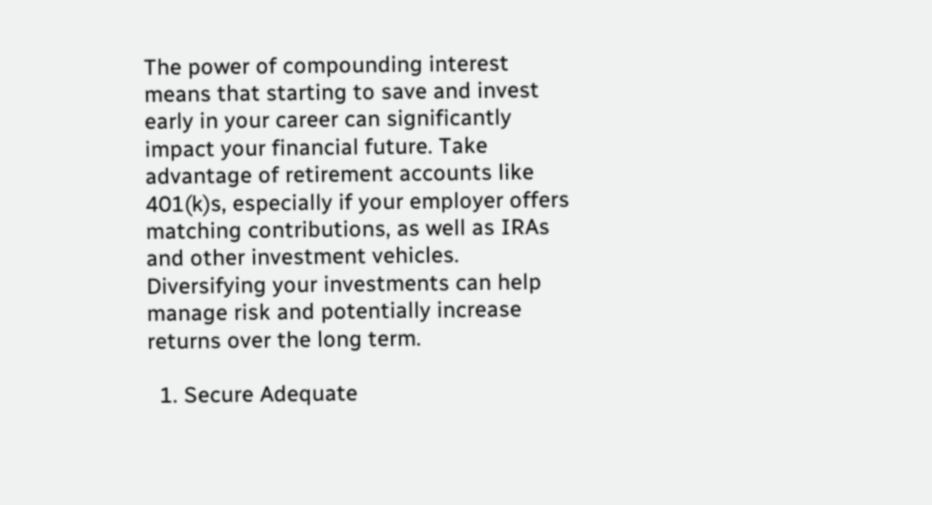The power of compounding interest means that starting to save and invest early in your career can significantly impact your financial future. Take advantage of retirement accounts like 401(k)s, especially if your employer offers matching contributions, as well as IRAs and other investment vehicles. Diversifying your investments can help manage risk and potentially increase returns over the long term.

  1. Secure Adequate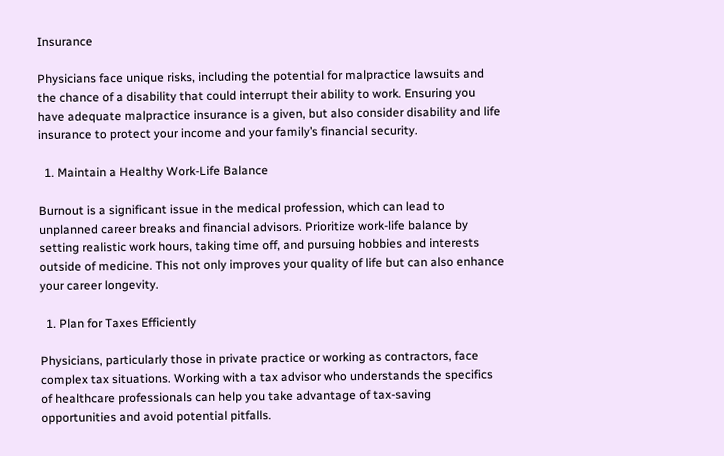Insurance

Physicians face unique risks, including the potential for malpractice lawsuits and the chance of a disability that could interrupt their ability to work. Ensuring you have adequate malpractice insurance is a given, but also consider disability and life insurance to protect your income and your family’s financial security.

  1. Maintain a Healthy Work-Life Balance

Burnout is a significant issue in the medical profession, which can lead to unplanned career breaks and financial advisors. Prioritize work-life balance by setting realistic work hours, taking time off, and pursuing hobbies and interests outside of medicine. This not only improves your quality of life but can also enhance your career longevity.

  1. Plan for Taxes Efficiently

Physicians, particularly those in private practice or working as contractors, face complex tax situations. Working with a tax advisor who understands the specifics of healthcare professionals can help you take advantage of tax-saving opportunities and avoid potential pitfalls.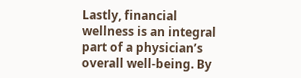Lastly, financial wellness is an integral part of a physician’s overall well-being. By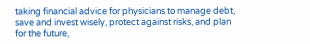taking financial advice for physicians to manage debt, save and invest wisely, protect against risks, and plan for the future,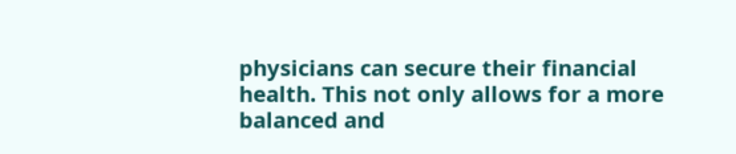physicians can secure their financial health. This not only allows for a more balanced and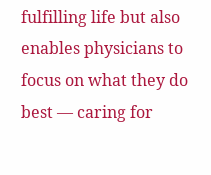fulfilling life but also enables physicians to focus on what they do best — caring for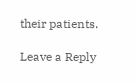their patients.

Leave a Reply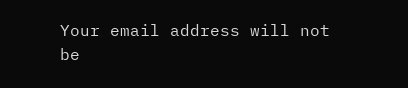Your email address will not be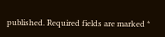published. Required fields are marked *